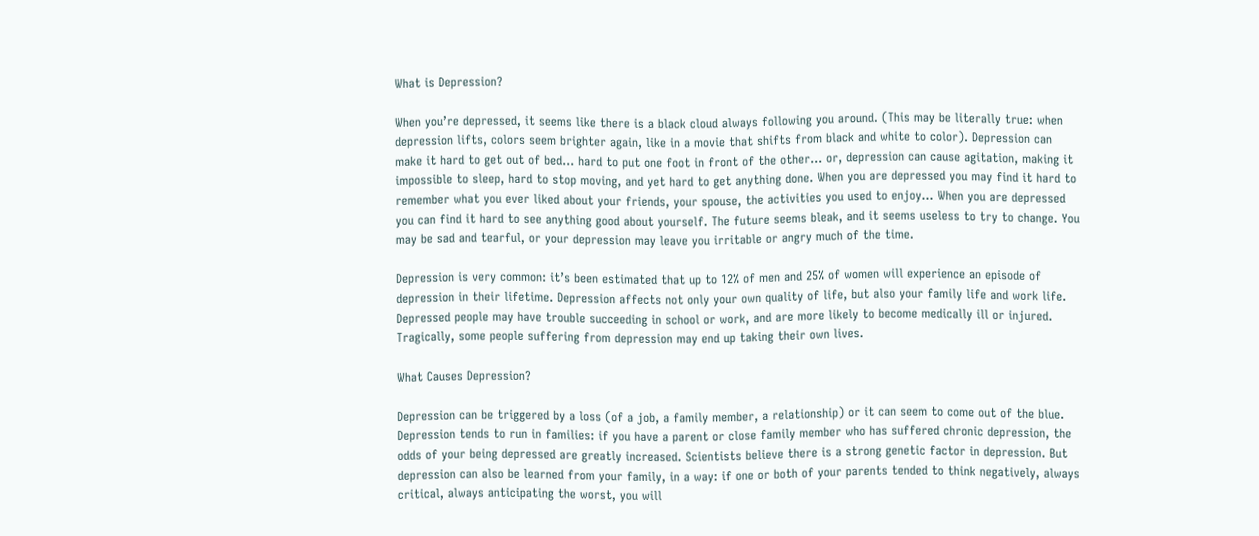What is Depression?

When you’re depressed, it seems like there is a black cloud always following you around. (This may be literally true: when depression lifts, colors seem brighter again, like in a movie that shifts from black and white to color). Depression can make it hard to get out of bed… hard to put one foot in front of the other… or, depression can cause agitation, making it impossible to sleep, hard to stop moving, and yet hard to get anything done. When you are depressed you may find it hard to remember what you ever liked about your friends, your spouse, the activities you used to enjoy… When you are depressed you can find it hard to see anything good about yourself. The future seems bleak, and it seems useless to try to change. You may be sad and tearful, or your depression may leave you irritable or angry much of the time.

Depression is very common: it’s been estimated that up to 12% of men and 25% of women will experience an episode of depression in their lifetime. Depression affects not only your own quality of life, but also your family life and work life. Depressed people may have trouble succeeding in school or work, and are more likely to become medically ill or injured. Tragically, some people suffering from depression may end up taking their own lives.

What Causes Depression?

Depression can be triggered by a loss (of a job, a family member, a relationship) or it can seem to come out of the blue. Depression tends to run in families: if you have a parent or close family member who has suffered chronic depression, the odds of your being depressed are greatly increased. Scientists believe there is a strong genetic factor in depression. But depression can also be learned from your family, in a way: if one or both of your parents tended to think negatively, always critical, always anticipating the worst, you will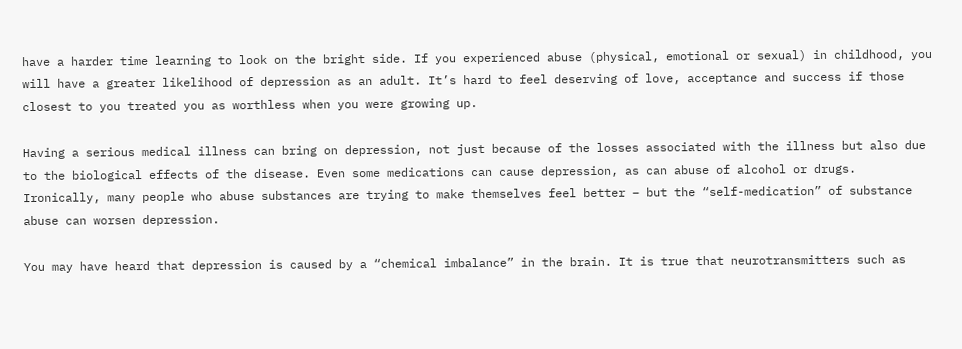have a harder time learning to look on the bright side. If you experienced abuse (physical, emotional or sexual) in childhood, you will have a greater likelihood of depression as an adult. It’s hard to feel deserving of love, acceptance and success if those closest to you treated you as worthless when you were growing up.

Having a serious medical illness can bring on depression, not just because of the losses associated with the illness but also due to the biological effects of the disease. Even some medications can cause depression, as can abuse of alcohol or drugs. Ironically, many people who abuse substances are trying to make themselves feel better – but the “self-medication” of substance abuse can worsen depression.

You may have heard that depression is caused by a “chemical imbalance” in the brain. It is true that neurotransmitters such as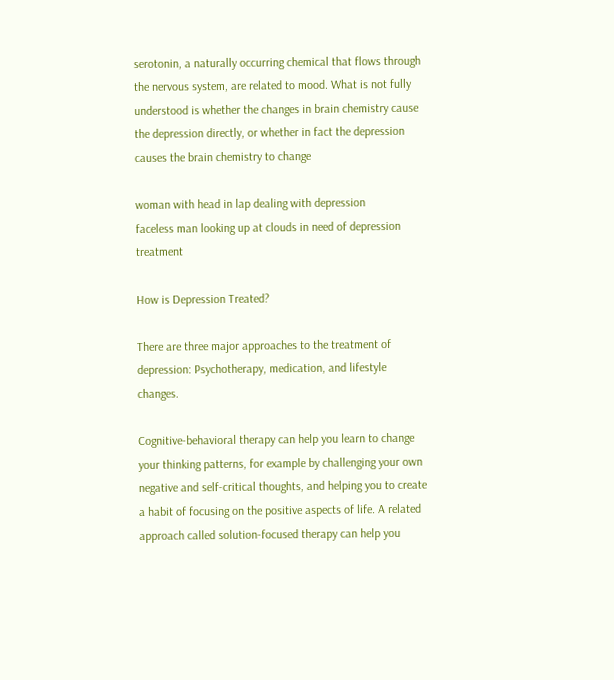serotonin, a naturally occurring chemical that flows through the nervous system, are related to mood. What is not fully understood is whether the changes in brain chemistry cause the depression directly, or whether in fact the depression causes the brain chemistry to change

woman with head in lap dealing with depression
faceless man looking up at clouds in need of depression treatment

How is Depression Treated?

There are three major approaches to the treatment of depression: Psychotherapy, medication, and lifestyle changes.

Cognitive-behavioral therapy can help you learn to change your thinking patterns, for example by challenging your own negative and self-critical thoughts, and helping you to create a habit of focusing on the positive aspects of life. A related approach called solution-focused therapy can help you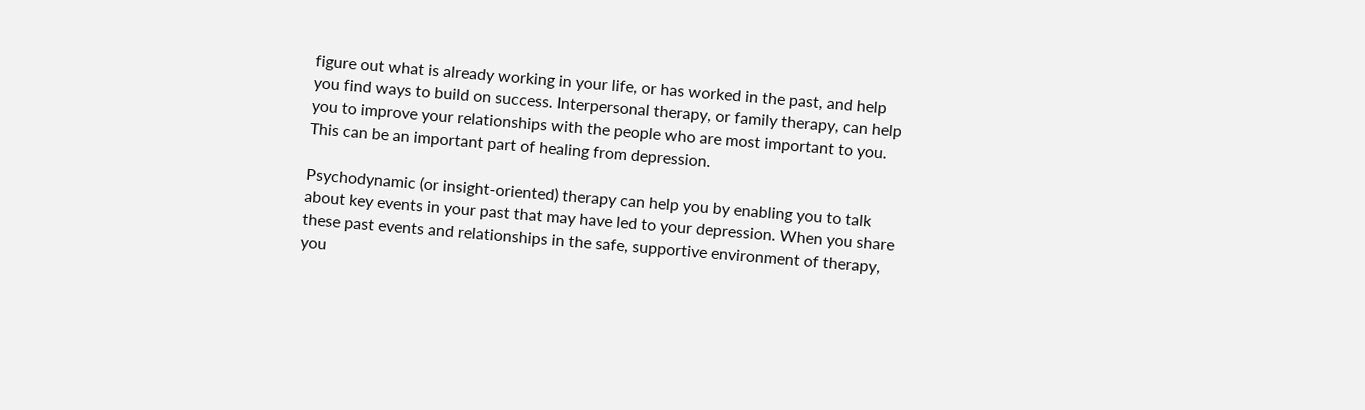figure out what is already working in your life, or has worked in the past, and help you find ways to build on success. Interpersonal therapy, or family therapy, can help you to improve your relationships with the people who are most important to you. This can be an important part of healing from depression.

Psychodynamic (or insight-oriented) therapy can help you by enabling you to talk about key events in your past that may have led to your depression. When you share these past events and relationships in the safe, supportive environment of therapy, you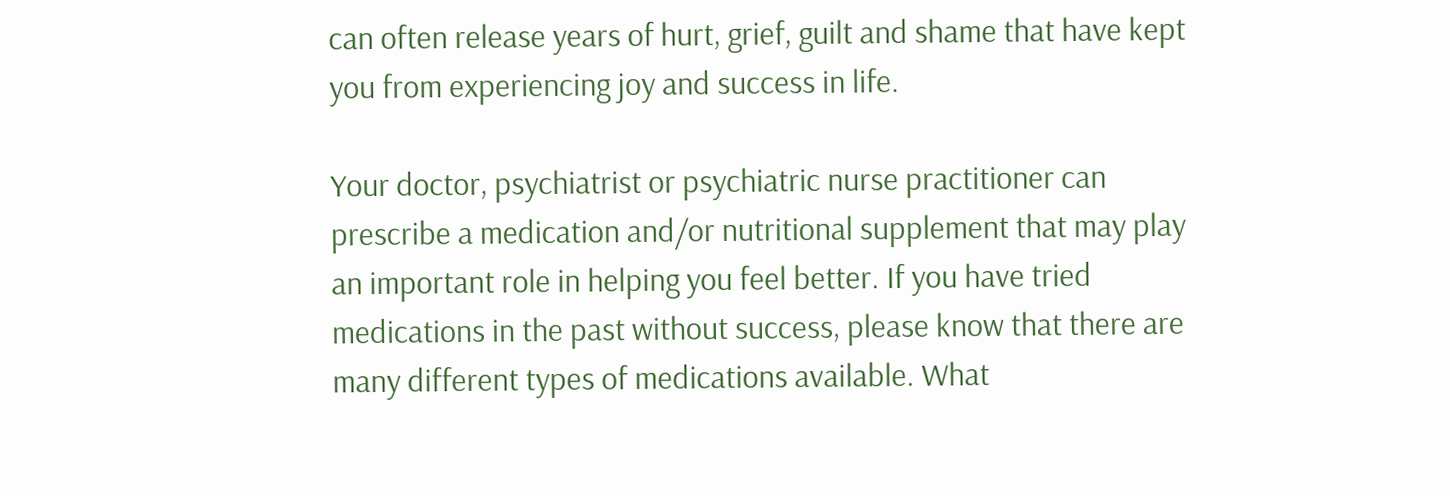can often release years of hurt, grief, guilt and shame that have kept you from experiencing joy and success in life.

Your doctor, psychiatrist or psychiatric nurse practitioner can prescribe a medication and/or nutritional supplement that may play an important role in helping you feel better. If you have tried medications in the past without success, please know that there are many different types of medications available. What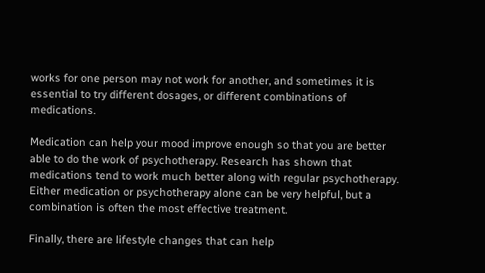works for one person may not work for another, and sometimes it is essential to try different dosages, or different combinations of medications.

Medication can help your mood improve enough so that you are better able to do the work of psychotherapy. Research has shown that medications tend to work much better along with regular psychotherapy. Either medication or psychotherapy alone can be very helpful, but a combination is often the most effective treatment.

Finally, there are lifestyle changes that can help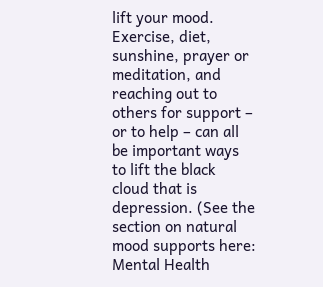lift your mood. Exercise, diet, sunshine, prayer or meditation, and reaching out to others for support – or to help – can all be important ways to lift the black cloud that is depression. (See the section on natural mood supports here: Mental Health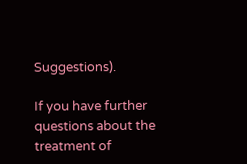Suggestions).

If you have further questions about the treatment of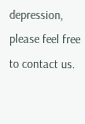depression, please feel free to contact us.